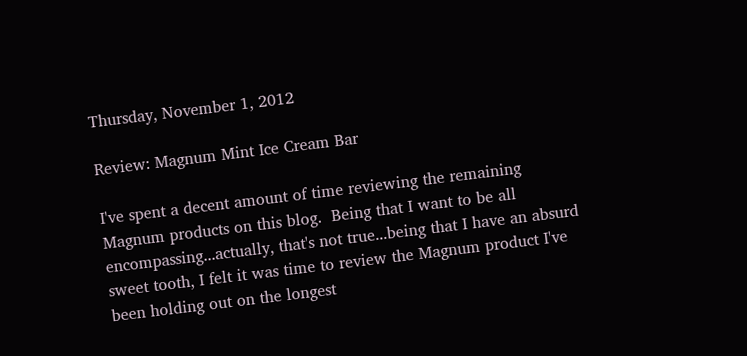Thursday, November 1, 2012

Review: Magnum Mint Ice Cream Bar

I've spent a decent amount of time reviewing the remaining Magnum products on this blog.  Being that I want to be all encompassing...actually, that's not true...being that I have an absurd sweet tooth, I felt it was time to review the Magnum product I've been holding out on the longest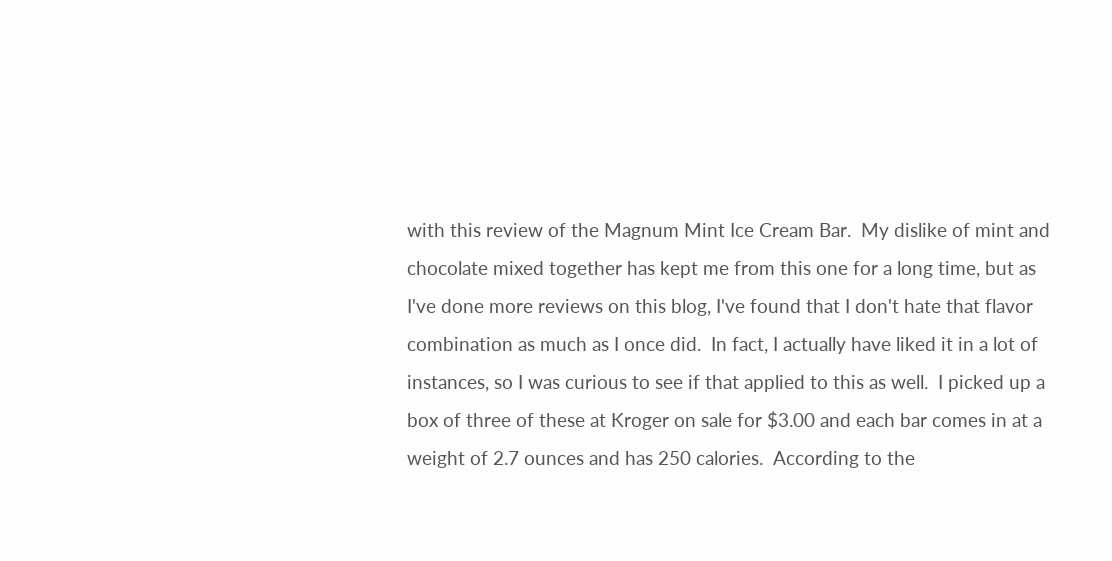with this review of the Magnum Mint Ice Cream Bar.  My dislike of mint and chocolate mixed together has kept me from this one for a long time, but as I've done more reviews on this blog, I've found that I don't hate that flavor combination as much as I once did.  In fact, I actually have liked it in a lot of instances, so I was curious to see if that applied to this as well.  I picked up a box of three of these at Kroger on sale for $3.00 and each bar comes in at a weight of 2.7 ounces and has 250 calories.  According to the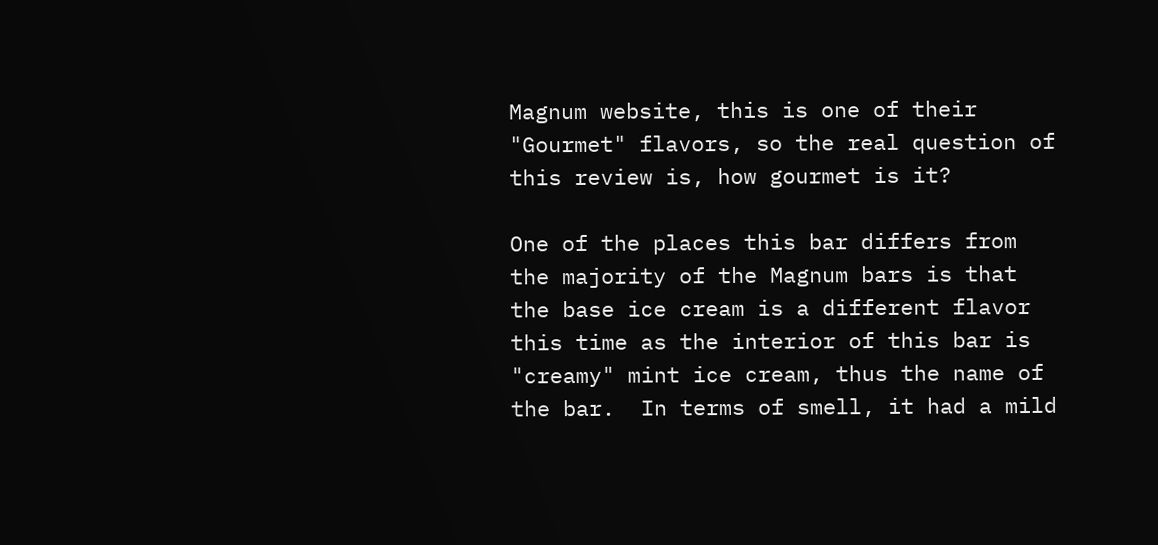Magnum website, this is one of their "Gourmet" flavors, so the real question of this review is, how gourmet is it?

One of the places this bar differs from the majority of the Magnum bars is that the base ice cream is a different flavor this time as the interior of this bar is "creamy" mint ice cream, thus the name of the bar.  In terms of smell, it had a mild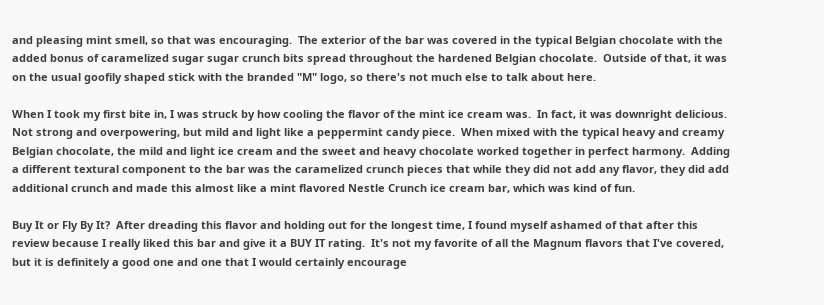and pleasing mint smell, so that was encouraging.  The exterior of the bar was covered in the typical Belgian chocolate with the added bonus of caramelized sugar sugar crunch bits spread throughout the hardened Belgian chocolate.  Outside of that, it was on the usual goofily shaped stick with the branded "M" logo, so there's not much else to talk about here.

When I took my first bite in, I was struck by how cooling the flavor of the mint ice cream was.  In fact, it was downright delicious.  Not strong and overpowering, but mild and light like a peppermint candy piece.  When mixed with the typical heavy and creamy Belgian chocolate, the mild and light ice cream and the sweet and heavy chocolate worked together in perfect harmony.  Adding a different textural component to the bar was the caramelized crunch pieces that while they did not add any flavor, they did add additional crunch and made this almost like a mint flavored Nestle Crunch ice cream bar, which was kind of fun.

Buy It or Fly By It?  After dreading this flavor and holding out for the longest time, I found myself ashamed of that after this review because I really liked this bar and give it a BUY IT rating.  It's not my favorite of all the Magnum flavors that I've covered, but it is definitely a good one and one that I would certainly encourage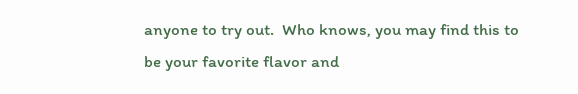anyone to try out.  Who knows, you may find this to be your favorite flavor and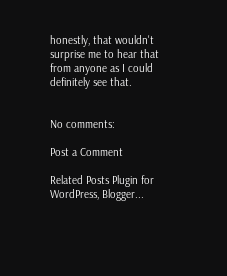honestly, that wouldn't surprise me to hear that from anyone as I could definitely see that.


No comments:

Post a Comment

Related Posts Plugin for WordPress, Blogger...